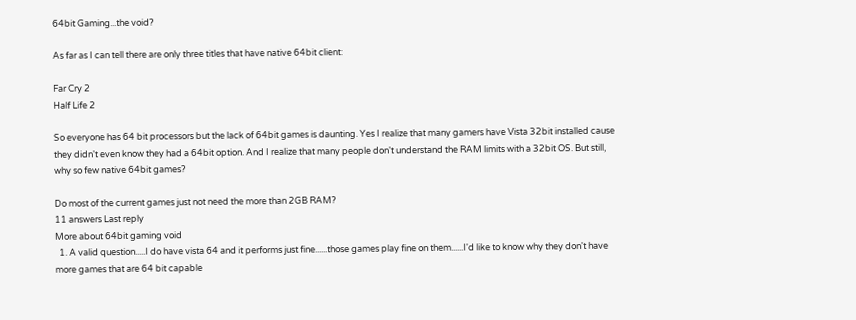64bit Gaming...the void?

As far as I can tell there are only three titles that have native 64bit client:

Far Cry 2
Half Life 2

So everyone has 64 bit processors but the lack of 64bit games is daunting. Yes I realize that many gamers have Vista 32bit installed cause they didn't even know they had a 64bit option. And I realize that many people don't understand the RAM limits with a 32bit OS. But still, why so few native 64bit games?

Do most of the current games just not need the more than 2GB RAM?
11 answers Last reply
More about 64bit gaming void
  1. A valid question.....I do have vista 64 and it performs just fine......those games play fine on them......I'd like to know why they don't have more games that are 64 bit capable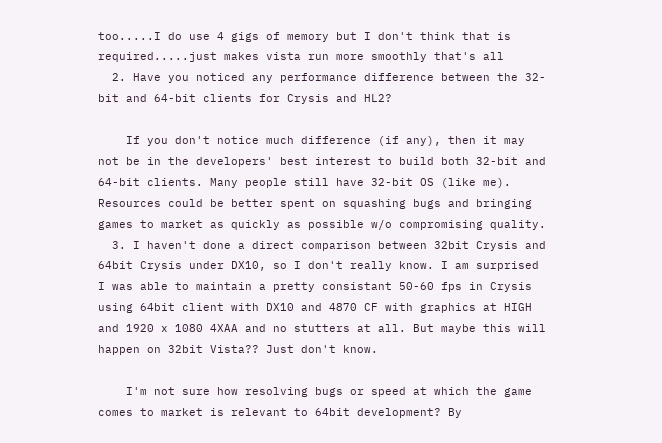too.....I do use 4 gigs of memory but I don't think that is required.....just makes vista run more smoothly that's all
  2. Have you noticed any performance difference between the 32-bit and 64-bit clients for Crysis and HL2?

    If you don't notice much difference (if any), then it may not be in the developers' best interest to build both 32-bit and 64-bit clients. Many people still have 32-bit OS (like me). Resources could be better spent on squashing bugs and bringing games to market as quickly as possible w/o compromising quality.
  3. I haven't done a direct comparison between 32bit Crysis and 64bit Crysis under DX10, so I don't really know. I am surprised I was able to maintain a pretty consistant 50-60 fps in Crysis using 64bit client with DX10 and 4870 CF with graphics at HIGH and 1920 x 1080 4XAA and no stutters at all. But maybe this will happen on 32bit Vista?? Just don't know.

    I'm not sure how resolving bugs or speed at which the game comes to market is relevant to 64bit development? By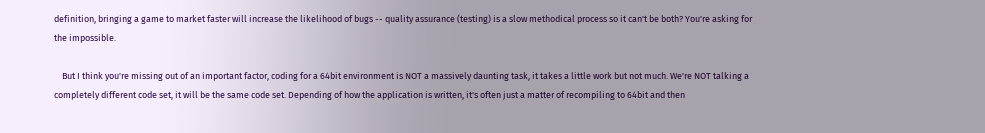definition, bringing a game to market faster will increase the likelihood of bugs -- quality assurance (testing) is a slow methodical process so it can't be both? You're asking for the impossible.

    But I think you're missing out of an important factor, coding for a 64bit environment is NOT a massively daunting task, it takes a little work but not much. We're NOT talking a completely different code set, it will be the same code set. Depending of how the application is written, it's often just a matter of recompiling to 64bit and then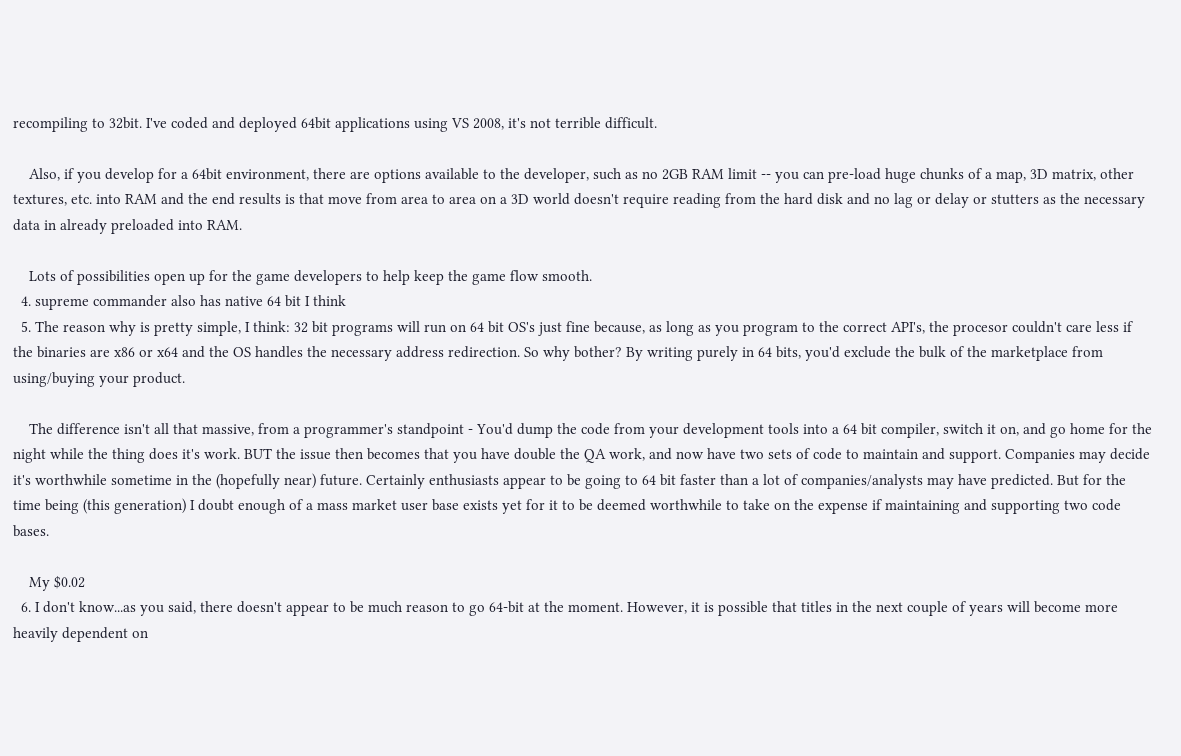recompiling to 32bit. I've coded and deployed 64bit applications using VS 2008, it's not terrible difficult.

    Also, if you develop for a 64bit environment, there are options available to the developer, such as no 2GB RAM limit -- you can pre-load huge chunks of a map, 3D matrix, other textures, etc. into RAM and the end results is that move from area to area on a 3D world doesn't require reading from the hard disk and no lag or delay or stutters as the necessary data in already preloaded into RAM.

    Lots of possibilities open up for the game developers to help keep the game flow smooth.
  4. supreme commander also has native 64 bit I think
  5. The reason why is pretty simple, I think: 32 bit programs will run on 64 bit OS's just fine because, as long as you program to the correct API's, the procesor couldn't care less if the binaries are x86 or x64 and the OS handles the necessary address redirection. So why bother? By writing purely in 64 bits, you'd exclude the bulk of the marketplace from using/buying your product.

    The difference isn't all that massive, from a programmer's standpoint - You'd dump the code from your development tools into a 64 bit compiler, switch it on, and go home for the night while the thing does it's work. BUT the issue then becomes that you have double the QA work, and now have two sets of code to maintain and support. Companies may decide it's worthwhile sometime in the (hopefully near) future. Certainly enthusiasts appear to be going to 64 bit faster than a lot of companies/analysts may have predicted. But for the time being (this generation) I doubt enough of a mass market user base exists yet for it to be deemed worthwhile to take on the expense if maintaining and supporting two code bases.

    My $0.02
  6. I don't know...as you said, there doesn't appear to be much reason to go 64-bit at the moment. However, it is possible that titles in the next couple of years will become more heavily dependent on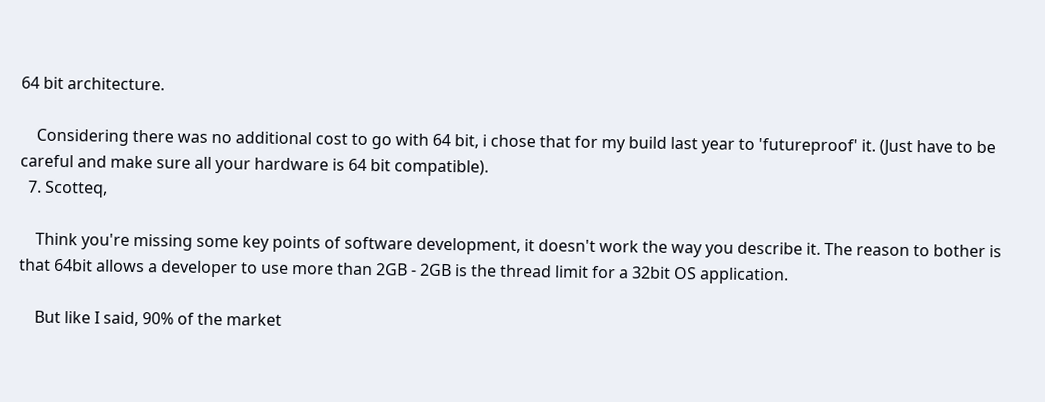64 bit architecture.

    Considering there was no additional cost to go with 64 bit, i chose that for my build last year to 'futureproof' it. (Just have to be careful and make sure all your hardware is 64 bit compatible).
  7. Scotteq,

    Think you're missing some key points of software development, it doesn't work the way you describe it. The reason to bother is that 64bit allows a developer to use more than 2GB - 2GB is the thread limit for a 32bit OS application.

    But like I said, 90% of the market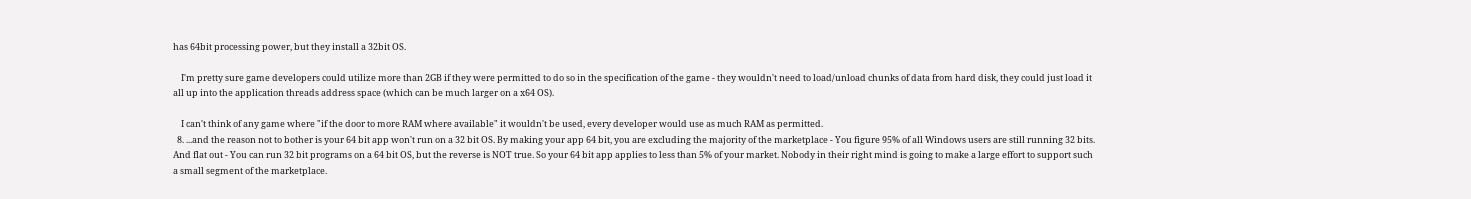has 64bit processing power, but they install a 32bit OS.

    I'm pretty sure game developers could utilize more than 2GB if they were permitted to do so in the specification of the game - they wouldn't need to load/unload chunks of data from hard disk, they could just load it all up into the application threads address space (which can be much larger on a x64 OS).

    I can't think of any game where "if the door to more RAM where available" it wouldn't be used, every developer would use as much RAM as permitted.
  8. ...and the reason not to bother is your 64 bit app won't run on a 32 bit OS. By making your app 64 bit, you are excluding the majority of the marketplace - You figure 95% of all Windows users are still running 32 bits. And flat out - You can run 32 bit programs on a 64 bit OS, but the reverse is NOT true. So your 64 bit app applies to less than 5% of your market. Nobody in their right mind is going to make a large effort to support such a small segment of the marketplace.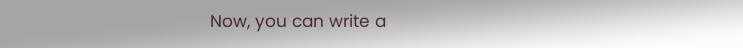Now, you can write a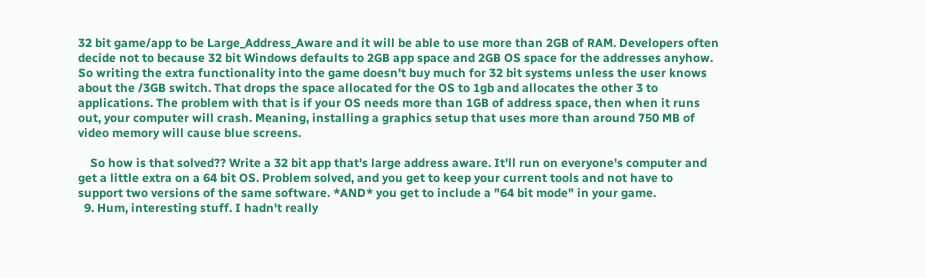32 bit game/app to be Large_Address_Aware and it will be able to use more than 2GB of RAM. Developers often decide not to because 32 bit Windows defaults to 2GB app space and 2GB OS space for the addresses anyhow. So writing the extra functionality into the game doesn't buy much for 32 bit systems unless the user knows about the /3GB switch. That drops the space allocated for the OS to 1gb and allocates the other 3 to applications. The problem with that is if your OS needs more than 1GB of address space, then when it runs out, your computer will crash. Meaning, installing a graphics setup that uses more than around 750 MB of video memory will cause blue screens.

    So how is that solved?? Write a 32 bit app that's large address aware. It'll run on everyone's computer and get a little extra on a 64 bit OS. Problem solved, and you get to keep your current tools and not have to support two versions of the same software. *AND* you get to include a "64 bit mode" in your game.
  9. Hum, interesting stuff. I hadn't really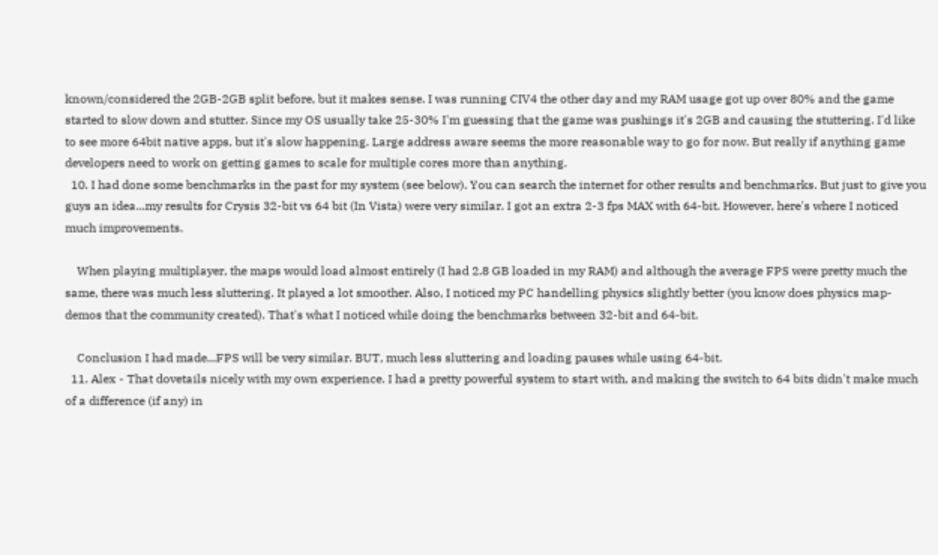known/considered the 2GB-2GB split before, but it makes sense. I was running CIV4 the other day and my RAM usage got up over 80% and the game started to slow down and stutter. Since my OS usually take 25-30% I'm guessing that the game was pushings it's 2GB and causing the stuttering. I'd like to see more 64bit native apps, but it's slow happening. Large address aware seems the more reasonable way to go for now. But really if anything game developers need to work on getting games to scale for multiple cores more than anything.
  10. I had done some benchmarks in the past for my system (see below). You can search the internet for other results and benchmarks. But just to give you guys an idea...my results for Crysis 32-bit vs 64 bit (In Vista) were very similar. I got an extra 2-3 fps MAX with 64-bit. However, here's where I noticed much improvements.

    When playing multiplayer, the maps would load almost entirely (I had 2.8 GB loaded in my RAM) and although the average FPS were pretty much the same, there was much less sluttering. It played a lot smoother. Also, I noticed my PC handelling physics slightly better (you know does physics map-demos that the community created). That's what I noticed while doing the benchmarks between 32-bit and 64-bit.

    Conclusion I had made...FPS will be very similar. BUT, much less sluttering and loading pauses while using 64-bit.
  11. Alex - That dovetails nicely with my own experience. I had a pretty powerful system to start with, and making the switch to 64 bits didn't make much of a difference (if any) in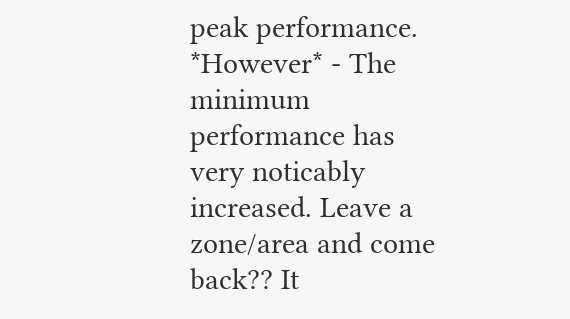peak performance. *However* - The minimum performance has very noticably increased. Leave a zone/area and come back?? It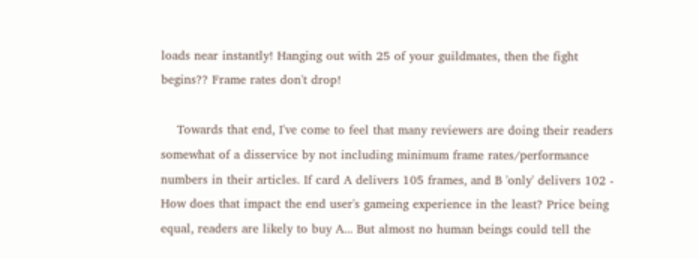loads near instantly! Hanging out with 25 of your guildmates, then the fight begins?? Frame rates don't drop!

    Towards that end, I've come to feel that many reviewers are doing their readers somewhat of a disservice by not including minimum frame rates/performance numbers in their articles. If card A delivers 105 frames, and B 'only' delivers 102 - How does that impact the end user's gameing experience in the least? Price being equal, readers are likely to buy A... But almost no human beings could tell the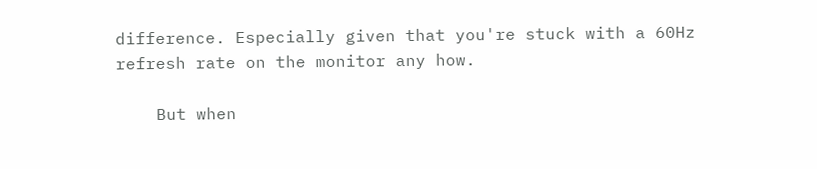difference. Especially given that you're stuck with a 60Hz refresh rate on the monitor any how.

    But when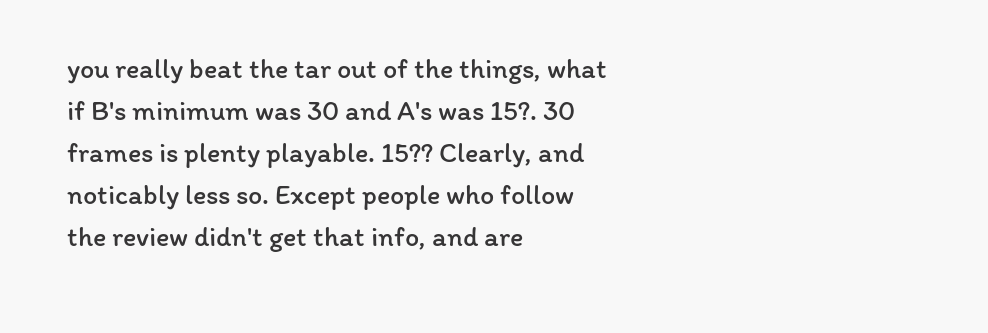you really beat the tar out of the things, what if B's minimum was 30 and A's was 15?. 30 frames is plenty playable. 15?? Clearly, and noticably less so. Except people who follow the review didn't get that info, and are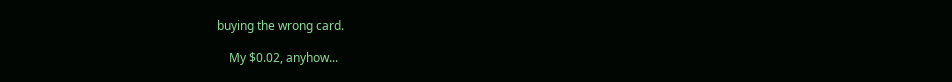buying the wrong card.

    My $0.02, anyhow...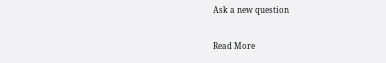Ask a new question

Read More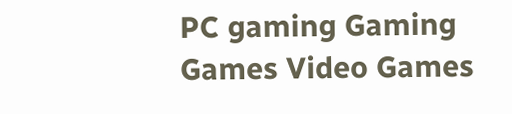PC gaming Gaming Games Video Games